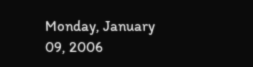Monday, January 09, 2006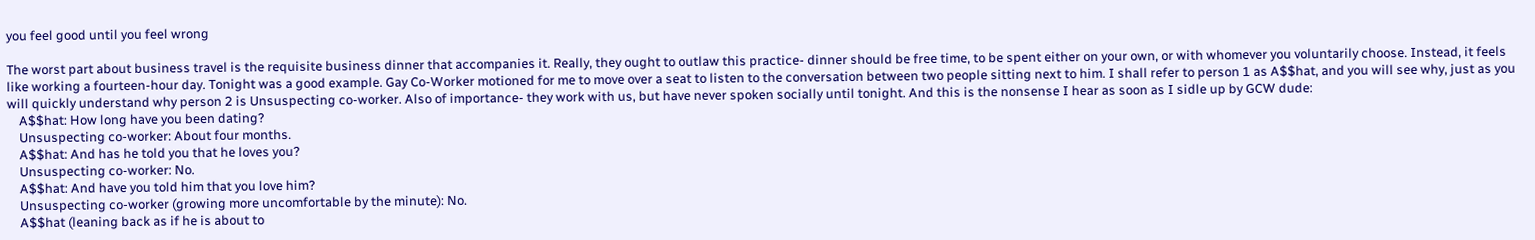you feel good until you feel wrong

The worst part about business travel is the requisite business dinner that accompanies it. Really, they ought to outlaw this practice- dinner should be free time, to be spent either on your own, or with whomever you voluntarily choose. Instead, it feels like working a fourteen-hour day. Tonight was a good example. Gay Co-Worker motioned for me to move over a seat to listen to the conversation between two people sitting next to him. I shall refer to person 1 as A$$hat, and you will see why, just as you will quickly understand why person 2 is Unsuspecting co-worker. Also of importance- they work with us, but have never spoken socially until tonight. And this is the nonsense I hear as soon as I sidle up by GCW dude:
    A$$hat: How long have you been dating?
    Unsuspecting co-worker: About four months.
    A$$hat: And has he told you that he loves you?
    Unsuspecting co-worker: No.
    A$$hat: And have you told him that you love him?
    Unsuspecting co-worker (growing more uncomfortable by the minute): No.
    A$$hat (leaning back as if he is about to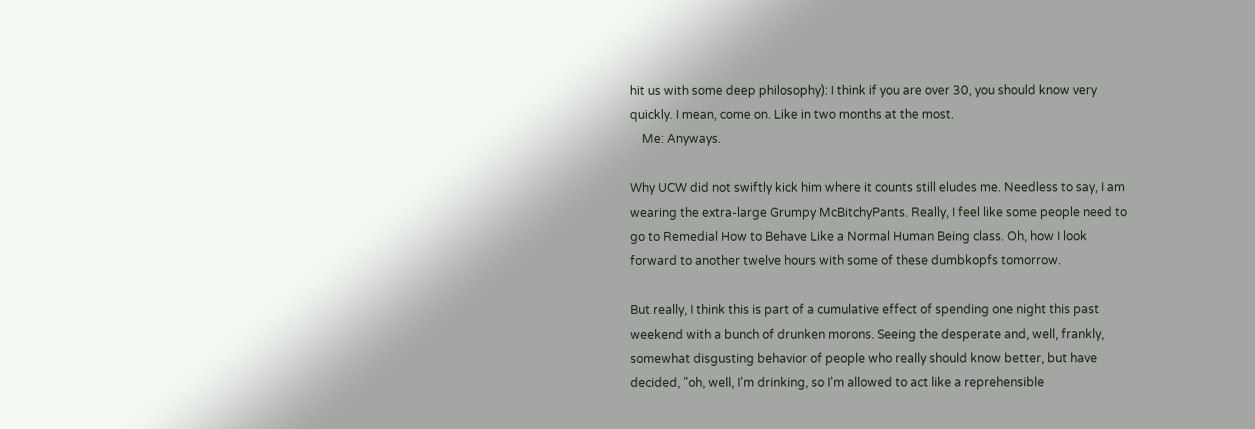hit us with some deep philosophy): I think if you are over 30, you should know very quickly. I mean, come on. Like in two months at the most.
    Me: Anyways.

Why UCW did not swiftly kick him where it counts still eludes me. Needless to say, I am wearing the extra-large Grumpy McBitchyPants. Really, I feel like some people need to go to Remedial How to Behave Like a Normal Human Being class. Oh, how I look forward to another twelve hours with some of these dumbkopfs tomorrow.

But really, I think this is part of a cumulative effect of spending one night this past weekend with a bunch of drunken morons. Seeing the desperate and, well, frankly, somewhat disgusting behavior of people who really should know better, but have decided, "oh, well, I'm drinking, so I'm allowed to act like a reprehensible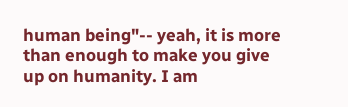human being"-- yeah, it is more than enough to make you give up on humanity. I am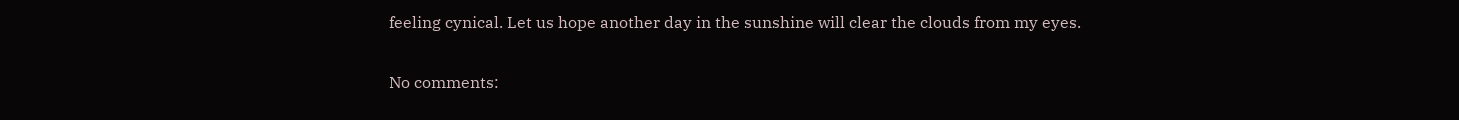feeling cynical. Let us hope another day in the sunshine will clear the clouds from my eyes.

No comments: